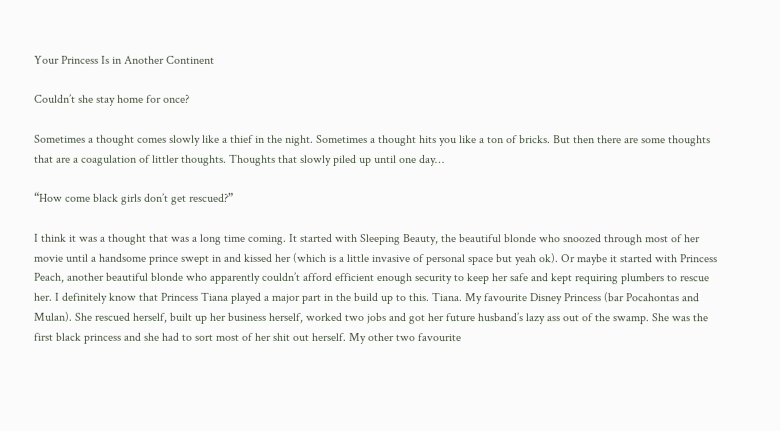Your Princess Is in Another Continent

Couldn’t she stay home for once?

Sometimes a thought comes slowly like a thief in the night. Sometimes a thought hits you like a ton of bricks. But then there are some thoughts that are a coagulation of littler thoughts. Thoughts that slowly piled up until one day…

“How come black girls don’t get rescued?”

I think it was a thought that was a long time coming. It started with Sleeping Beauty, the beautiful blonde who snoozed through most of her movie until a handsome prince swept in and kissed her (which is a little invasive of personal space but yeah ok). Or maybe it started with Princess Peach, another beautiful blonde who apparently couldn’t afford efficient enough security to keep her safe and kept requiring plumbers to rescue her. I definitely know that Princess Tiana played a major part in the build up to this. Tiana. My favourite Disney Princess (bar Pocahontas and Mulan). She rescued herself, built up her business herself, worked two jobs and got her future husband’s lazy ass out of the swamp. She was the first black princess and she had to sort most of her shit out herself. My other two favourite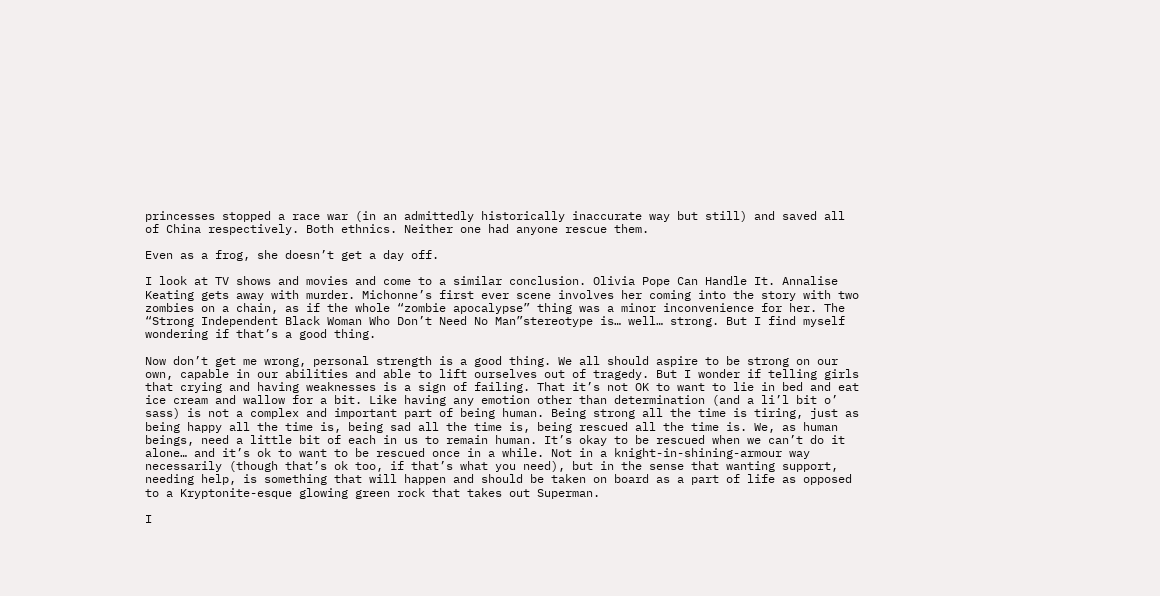princesses stopped a race war (in an admittedly historically inaccurate way but still) and saved all of China respectively. Both ethnics. Neither one had anyone rescue them.

Even as a frog, she doesn’t get a day off.

I look at TV shows and movies and come to a similar conclusion. Olivia Pope Can Handle It. Annalise Keating gets away with murder. Michonne’s first ever scene involves her coming into the story with two zombies on a chain, as if the whole “zombie apocalypse” thing was a minor inconvenience for her. The “Strong Independent Black Woman Who Don’t Need No Man”stereotype is… well… strong. But I find myself wondering if that’s a good thing.

Now don’t get me wrong, personal strength is a good thing. We all should aspire to be strong on our own, capable in our abilities and able to lift ourselves out of tragedy. But I wonder if telling girls that crying and having weaknesses is a sign of failing. That it’s not OK to want to lie in bed and eat ice cream and wallow for a bit. Like having any emotion other than determination (and a li’l bit o’ sass) is not a complex and important part of being human. Being strong all the time is tiring, just as being happy all the time is, being sad all the time is, being rescued all the time is. We, as human beings, need a little bit of each in us to remain human. It’s okay to be rescued when we can’t do it alone… and it’s ok to want to be rescued once in a while. Not in a knight-in-shining-armour way necessarily (though that’s ok too, if that’s what you need), but in the sense that wanting support, needing help, is something that will happen and should be taken on board as a part of life as opposed to a Kryptonite-esque glowing green rock that takes out Superman.

I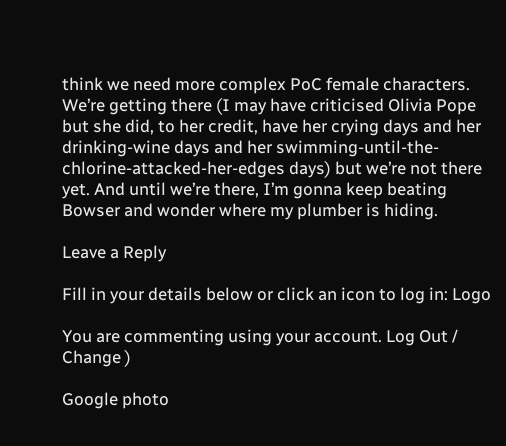think we need more complex PoC female characters. We’re getting there (I may have criticised Olivia Pope but she did, to her credit, have her crying days and her drinking-wine days and her swimming-until-the-chlorine-attacked-her-edges days) but we’re not there yet. And until we’re there, I’m gonna keep beating Bowser and wonder where my plumber is hiding.

Leave a Reply

Fill in your details below or click an icon to log in: Logo

You are commenting using your account. Log Out /  Change )

Google photo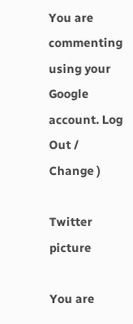You are commenting using your Google account. Log Out /  Change )

Twitter picture

You are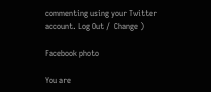commenting using your Twitter account. Log Out /  Change )

Facebook photo

You are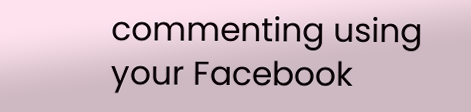commenting using your Facebook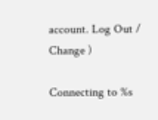account. Log Out /  Change )

Connecting to %s